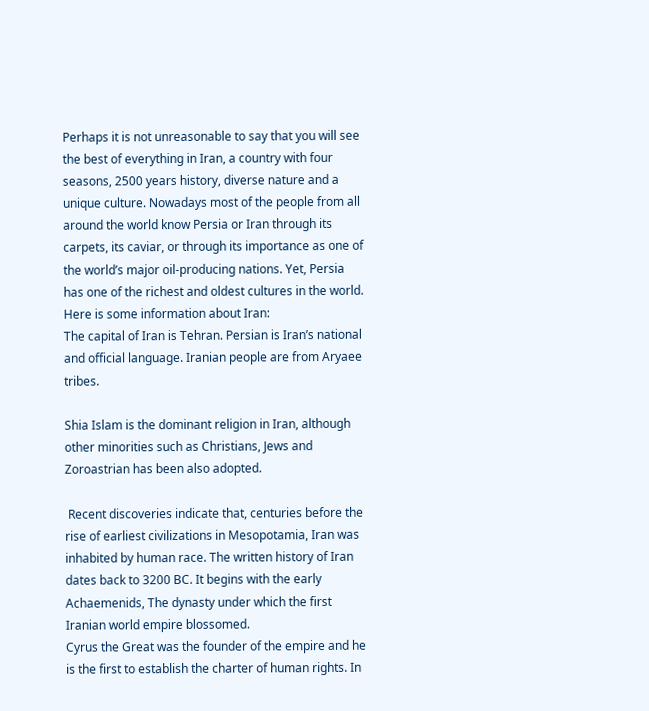Perhaps it is not unreasonable to say that you will see the best of everything in Iran, a country with four seasons, 2500 years history, diverse nature and a unique culture. Nowadays most of the people from all around the world know Persia or Iran through its carpets, its caviar, or through its importance as one of the world’s major oil-producing nations. Yet, Persia has one of the richest and oldest cultures in the world.
Here is some information about Iran:
The capital of Iran is Tehran. Persian is Iran’s national and official language. Iranian people are from Aryaee tribes.

Shia Islam is the dominant religion in Iran, although other minorities such as Christians, Jews and Zoroastrian has been also adopted.

 Recent discoveries indicate that, centuries before the rise of earliest civilizations in Mesopotamia, Iran was inhabited by human race. The written history of Iran dates back to 3200 BC. It begins with the early Achaemenids, The dynasty under which the first Iranian world empire blossomed.
Cyrus the Great was the founder of the empire and he is the first to establish the charter of human rights. In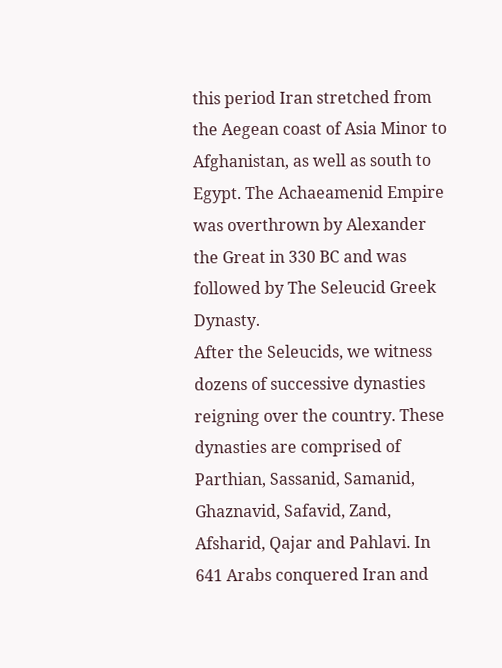this period Iran stretched from the Aegean coast of Asia Minor to Afghanistan, as well as south to Egypt. The Achaeamenid Empire was overthrown by Alexander the Great in 330 BC and was followed by The Seleucid Greek Dynasty.
After the Seleucids, we witness dozens of successive dynasties reigning over the country. These dynasties are comprised of Parthian, Sassanid, Samanid, Ghaznavid, Safavid, Zand, Afsharid, Qajar and Pahlavi. In 641 Arabs conquered Iran and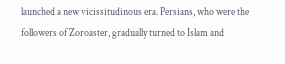launched a new vicissitudinous era. Persians, who were the followers of Zoroaster, gradually turned to Islam and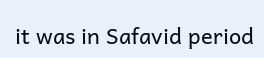it was in Safavid period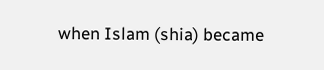when Islam (shia) became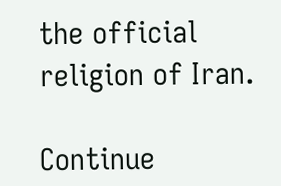the official religion of Iran.

Continue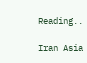Reading..

Iran Asia